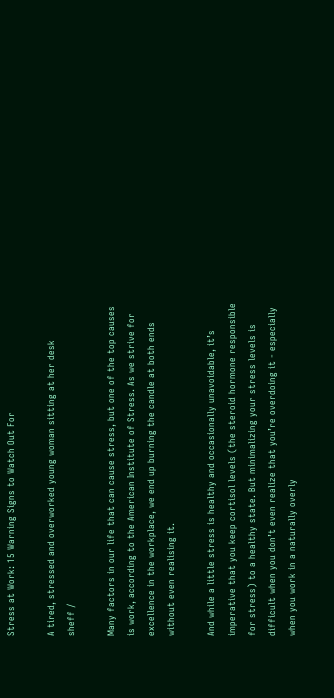Stress at Work: 15 Warning Signs to Watch Out For

A tired, stressed and overworked young woman sitting at her desk
sheff /

Many factors in our life that can cause stress, but one of the top causes is work, according to the American Institute of Stress. As we strive for excellence in the workplace, we end up burning the candle at both ends without even realising it.

And while a little stress is healthy and occasionally unavoidable, it’s imperative that you keep cortisol levels (the steroid hormone responsible for stress) to a healthy state. But minimalizing your stress levels is difficult when you don’t even realize that you’re overdoing it - especially when you work in a naturally overly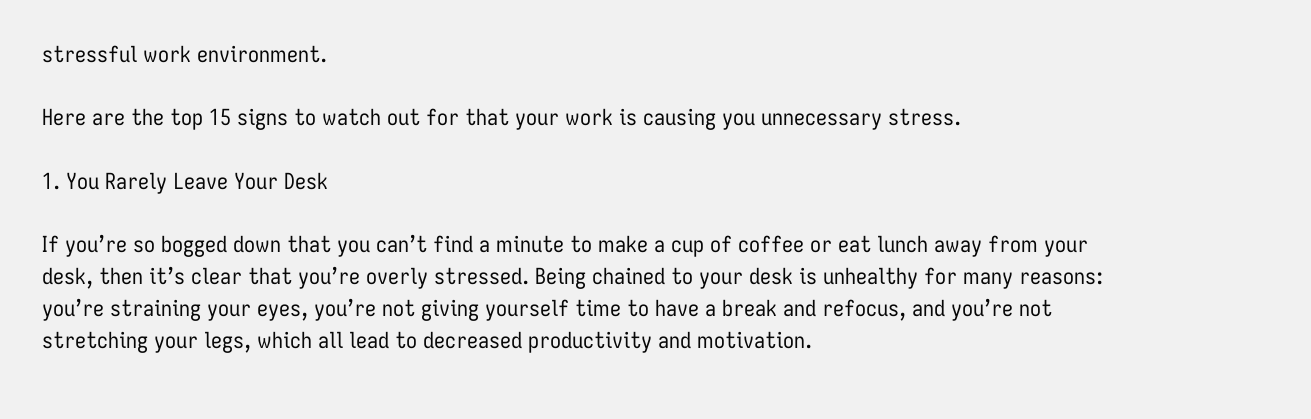stressful work environment.

Here are the top 15 signs to watch out for that your work is causing you unnecessary stress.

1. You Rarely Leave Your Desk

If you’re so bogged down that you can’t find a minute to make a cup of coffee or eat lunch away from your desk, then it’s clear that you’re overly stressed. Being chained to your desk is unhealthy for many reasons: you’re straining your eyes, you’re not giving yourself time to have a break and refocus, and you’re not stretching your legs, which all lead to decreased productivity and motivation.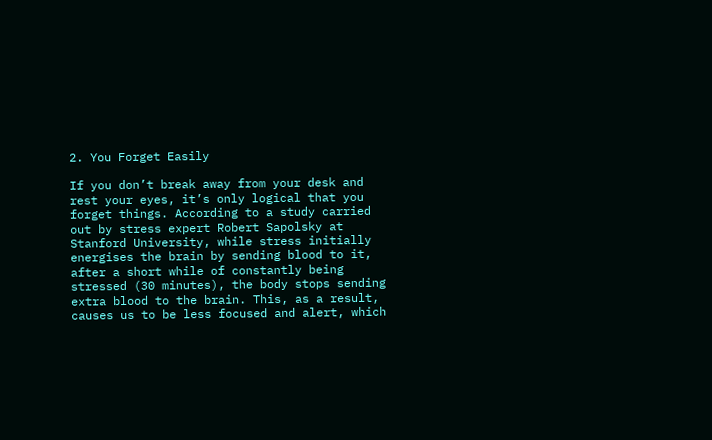2. You Forget Easily

If you don’t break away from your desk and rest your eyes, it’s only logical that you forget things. According to a study carried out by stress expert Robert Sapolsky at Stanford University, while stress initially energises the brain by sending blood to it, after a short while of constantly being stressed (30 minutes), the body stops sending extra blood to the brain. This, as a result, causes us to be less focused and alert, which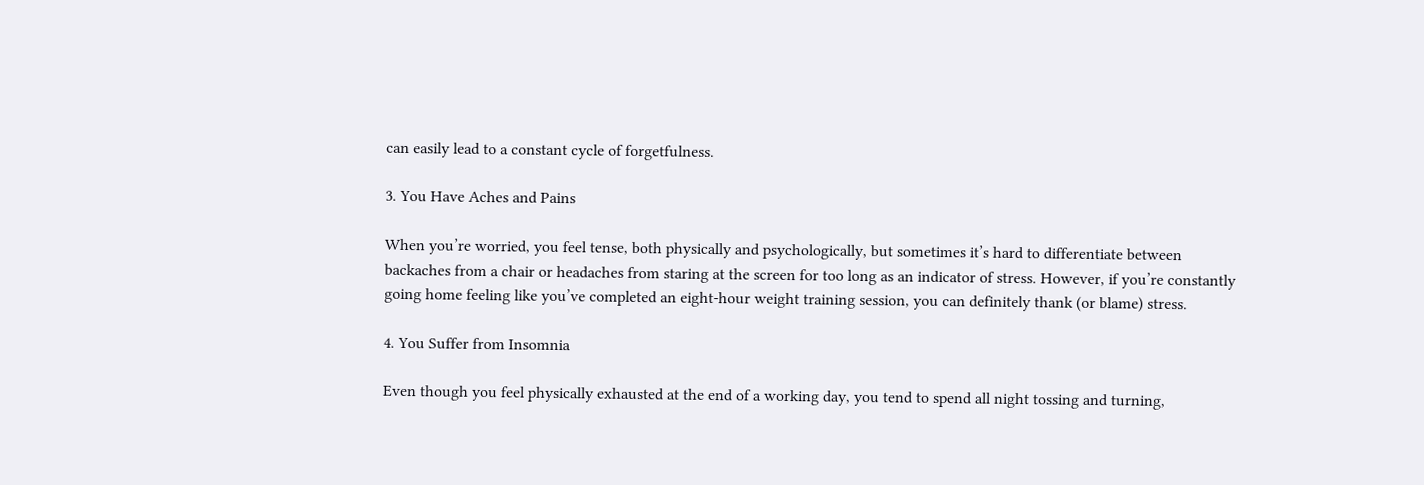can easily lead to a constant cycle of forgetfulness.

3. You Have Aches and Pains

When you’re worried, you feel tense, both physically and psychologically, but sometimes it’s hard to differentiate between backaches from a chair or headaches from staring at the screen for too long as an indicator of stress. However, if you’re constantly going home feeling like you’ve completed an eight-hour weight training session, you can definitely thank (or blame) stress.

4. You Suffer from Insomnia

Even though you feel physically exhausted at the end of a working day, you tend to spend all night tossing and turning,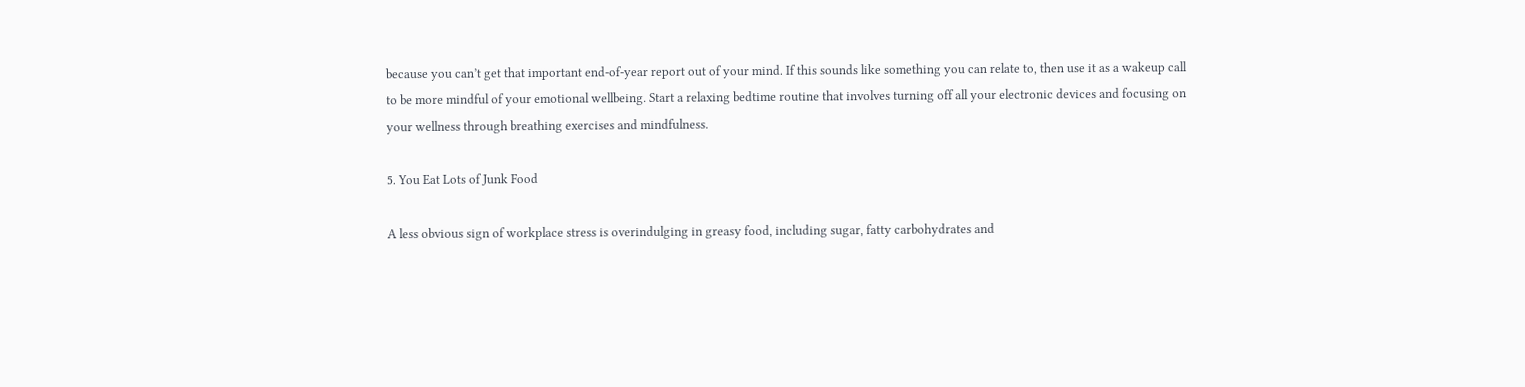because you can’t get that important end-of-year report out of your mind. If this sounds like something you can relate to, then use it as a wakeup call to be more mindful of your emotional wellbeing. Start a relaxing bedtime routine that involves turning off all your electronic devices and focusing on your wellness through breathing exercises and mindfulness.

5. You Eat Lots of Junk Food

A less obvious sign of workplace stress is overindulging in greasy food, including sugar, fatty carbohydrates and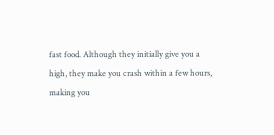fast food. Although they initially give you a high, they make you crash within a few hours, making you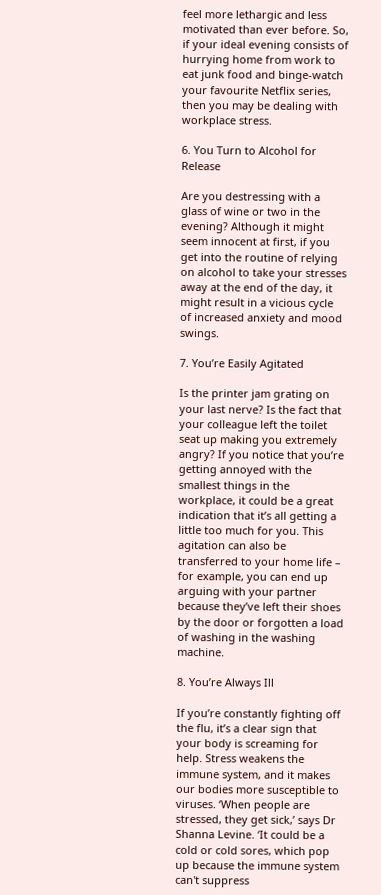feel more lethargic and less motivated than ever before. So, if your ideal evening consists of hurrying home from work to eat junk food and binge-watch your favourite Netflix series, then you may be dealing with workplace stress.

6. You Turn to Alcohol for Release

Are you destressing with a glass of wine or two in the evening? Although it might seem innocent at first, if you get into the routine of relying on alcohol to take your stresses away at the end of the day, it might result in a vicious cycle of increased anxiety and mood swings.

7. You’re Easily Agitated

Is the printer jam grating on your last nerve? Is the fact that your colleague left the toilet seat up making you extremely angry? If you notice that you’re getting annoyed with the smallest things in the workplace, it could be a great indication that it’s all getting a little too much for you. This agitation can also be transferred to your home life – for example, you can end up arguing with your partner because they’ve left their shoes by the door or forgotten a load of washing in the washing machine.

8. You’re Always Ill

If you’re constantly fighting off the flu, it’s a clear sign that your body is screaming for help. Stress weakens the immune system, and it makes our bodies more susceptible to viruses. ‘When people are stressed, they get sick,’ says Dr Shanna Levine. ‘It could be a cold or cold sores, which pop up because the immune system can't suppress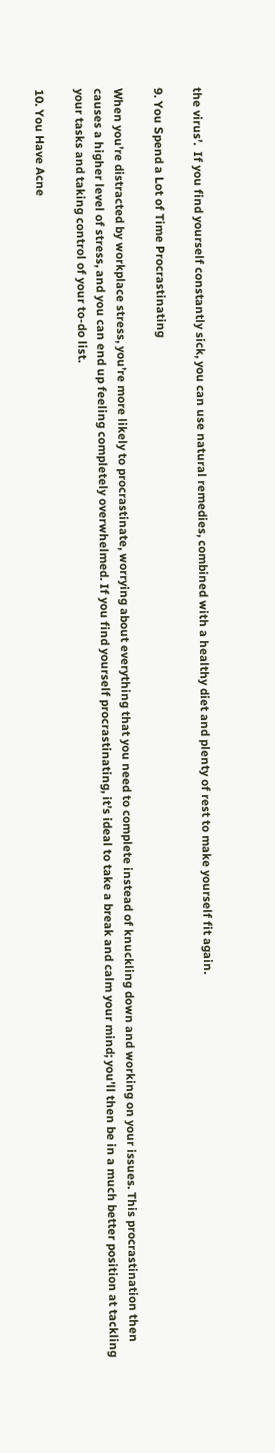the virus’.  If you find yourself constantly sick, you can use natural remedies, combined with a healthy diet and plenty of rest to make yourself fit again.

9. You Spend a Lot of Time Procrastinating

When you’re distracted by workplace stress, you’re more likely to procrastinate, worrying about everything that you need to complete instead of knuckling down and working on your issues. This procrastination then causes a higher level of stress, and you can end up feeling completely overwhelmed. If you find yourself procrastinating, it’s ideal to take a break and calm your mind; you’ll then be in a much better position at tackling your tasks and taking control of your to-do list.

10. You Have Acne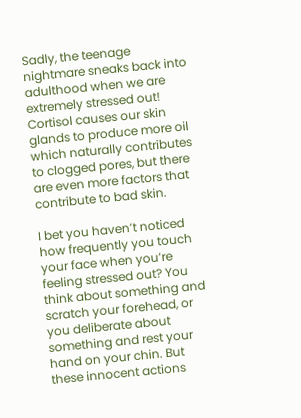Sadly, the teenage nightmare sneaks back into adulthood when we are extremely stressed out! Cortisol causes our skin glands to produce more oil which naturally contributes to clogged pores, but there are even more factors that contribute to bad skin.

I bet you haven’t noticed how frequently you touch your face when you’re feeling stressed out? You think about something and scratch your forehead, or you deliberate about something and rest your hand on your chin. But these innocent actions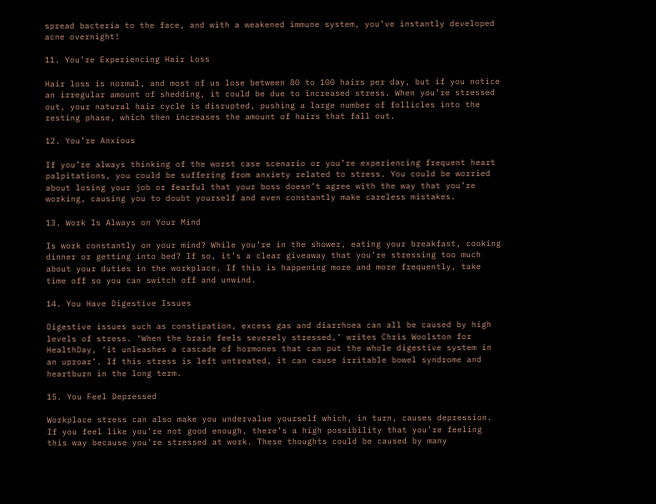spread bacteria to the face, and with a weakened immune system, you’ve instantly developed acne overnight!

11. You’re Experiencing Hair Loss

Hair loss is normal, and most of us lose between 80 to 100 hairs per day, but if you notice an irregular amount of shedding, it could be due to increased stress. When you’re stressed out, your natural hair cycle is disrupted, pushing a large number of follicles into the resting phase, which then increases the amount of hairs that fall out.

12. You’re Anxious

If you’re always thinking of the worst case scenario or you’re experiencing frequent heart palpitations, you could be suffering from anxiety related to stress. You could be worried about losing your job or fearful that your boss doesn’t agree with the way that you’re working, causing you to doubt yourself and even constantly make careless mistakes.

13. Work Is Always on Your Mind

Is work constantly on your mind? While you’re in the shower, eating your breakfast, cooking dinner or getting into bed? If so, it’s a clear giveaway that you’re stressing too much about your duties in the workplace. If this is happening more and more frequently, take time off so you can switch off and unwind.

14. You Have Digestive Issues

Digestive issues such as constipation, excess gas and diarrhoea can all be caused by high levels of stress. ‘When the brain feels severely stressed,’ writes Chris Woolston for HealthDay, ‘it unleashes a cascade of hormones that can put the whole digestive system in an uproar’. If this stress is left untreated, it can cause irritable bowel syndrome and heartburn in the long term.

15. You Feel Depressed

Workplace stress can also make you undervalue yourself which, in turn, causes depression. If you feel like you’re not good enough, there’s a high possibility that you’re feeling this way because you’re stressed at work. These thoughts could be caused by many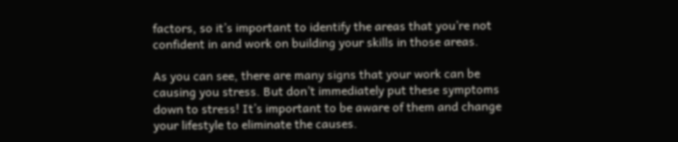factors, so it’s important to identify the areas that you’re not confident in and work on building your skills in those areas.

As you can see, there are many signs that your work can be causing you stress. But don’t immediately put these symptoms down to stress! It’s important to be aware of them and change your lifestyle to eliminate the causes.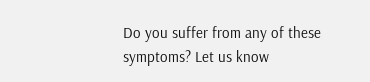Do you suffer from any of these symptoms? Let us know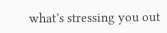what’s stressing you out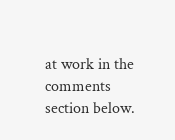at work in the comments section below.